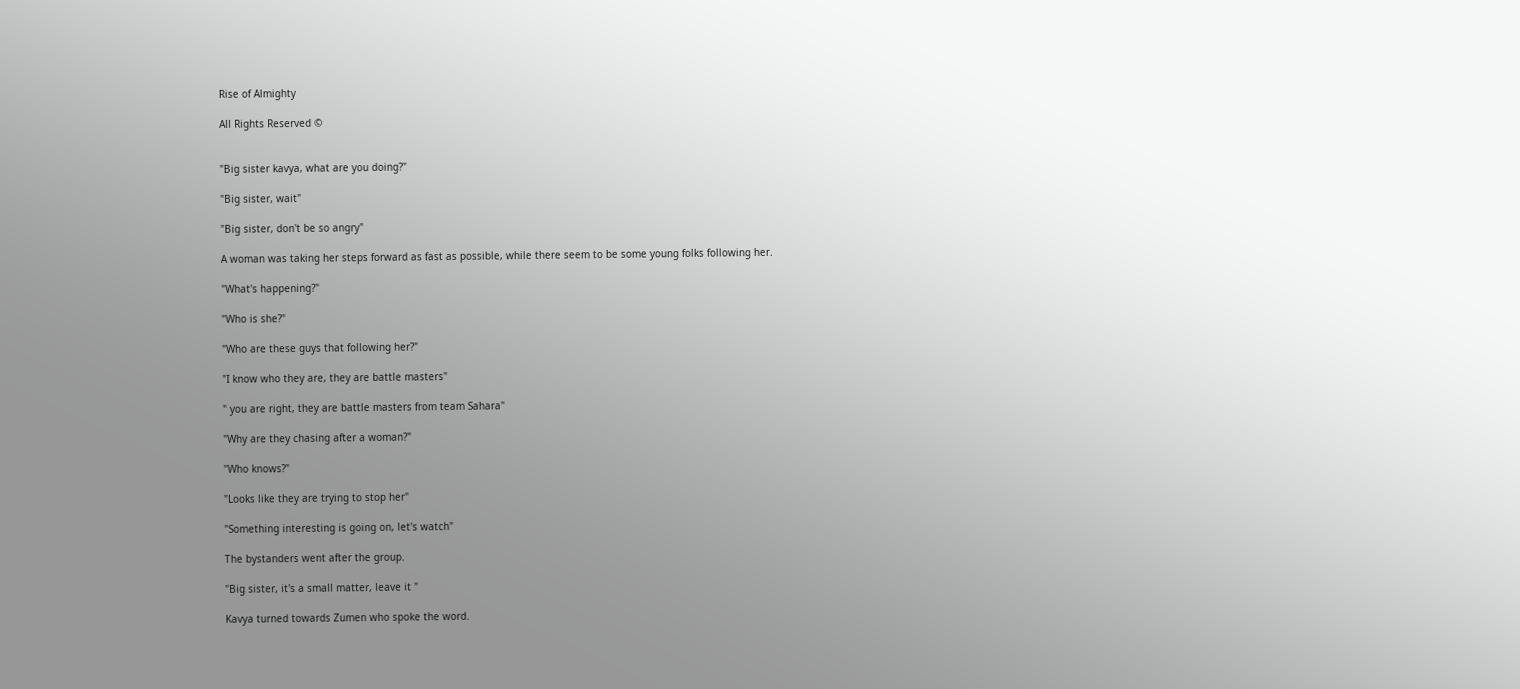Rise of Almighty

All Rights Reserved ©


"Big sister kavya, what are you doing?"

"Big sister, wait"

"Big sister, don't be so angry"

A woman was taking her steps forward as fast as possible, while there seem to be some young folks following her.

"What's happening?"

"Who is she?"

"Who are these guys that following her?"

"I know who they are, they are battle masters"

" you are right, they are battle masters from team Sahara"

"Why are they chasing after a woman?"

"Who knows?"

"Looks like they are trying to stop her"

"Something interesting is going on, let's watch"

The bystanders went after the group.

"Big sister, it's a small matter, leave it "

Kavya turned towards Zumen who spoke the word.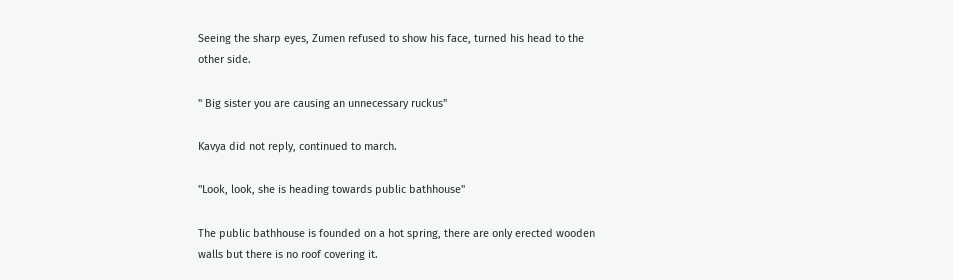Seeing the sharp eyes, Zumen refused to show his face, turned his head to the other side.

" Big sister you are causing an unnecessary ruckus"

Kavya did not reply, continued to march.

"Look, look, she is heading towards public bathhouse"

The public bathhouse is founded on a hot spring, there are only erected wooden walls but there is no roof covering it.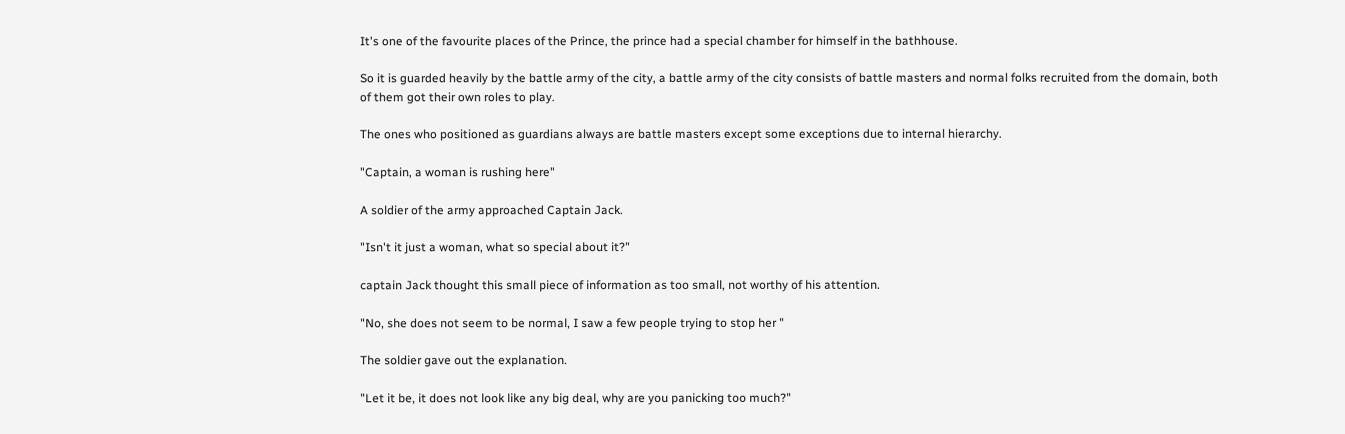It's one of the favourite places of the Prince, the prince had a special chamber for himself in the bathhouse.

So it is guarded heavily by the battle army of the city, a battle army of the city consists of battle masters and normal folks recruited from the domain, both of them got their own roles to play.

The ones who positioned as guardians always are battle masters except some exceptions due to internal hierarchy.

"Captain, a woman is rushing here"

A soldier of the army approached Captain Jack.

"Isn't it just a woman, what so special about it?"

captain Jack thought this small piece of information as too small, not worthy of his attention.

"No, she does not seem to be normal, I saw a few people trying to stop her "

The soldier gave out the explanation.

"Let it be, it does not look like any big deal, why are you panicking too much?"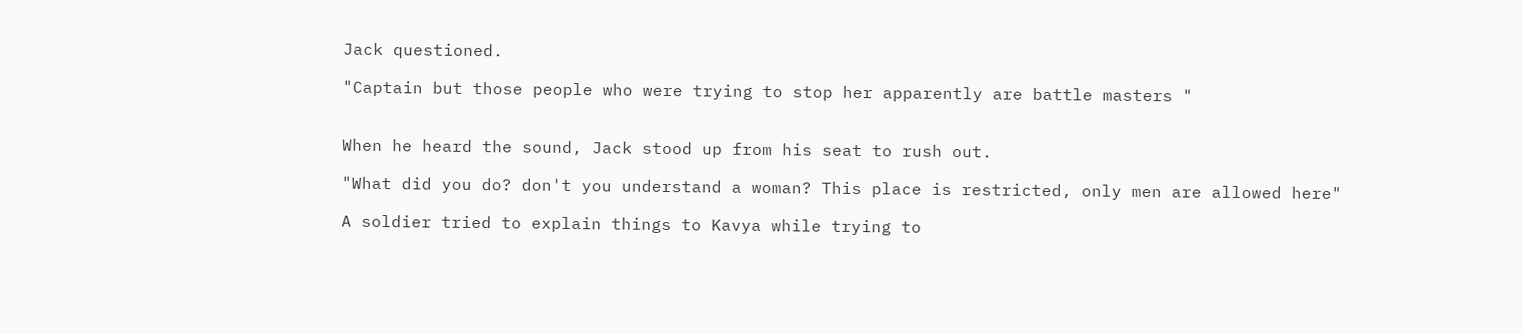Jack questioned.

"Captain but those people who were trying to stop her apparently are battle masters "


When he heard the sound, Jack stood up from his seat to rush out.

"What did you do? don't you understand a woman? This place is restricted, only men are allowed here"

A soldier tried to explain things to Kavya while trying to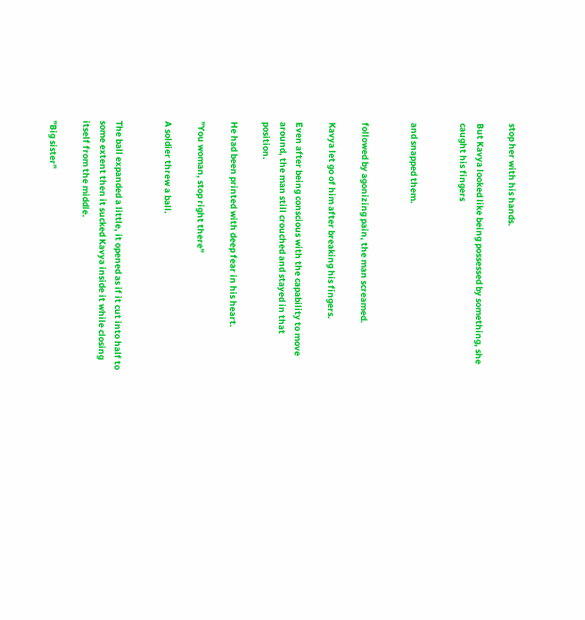stop her with his hands.

But Kavya looked like being possessed by something, she caught his fingers


and snapped them.


followed by agonizing pain, the man screamed.

Kavya let go of him after breaking his fingers.

Even after being conscious with the capability to move around, the man still crouched and stayed in that position.

He had been printed with deep fear in his heart.

"You woman, stop right there"

A soldier threw a ball.


The ball expanded a little, it opened as if it cut into half to some extent then it sucked Kavya inside it while closing itself from the middle.

"Big sister"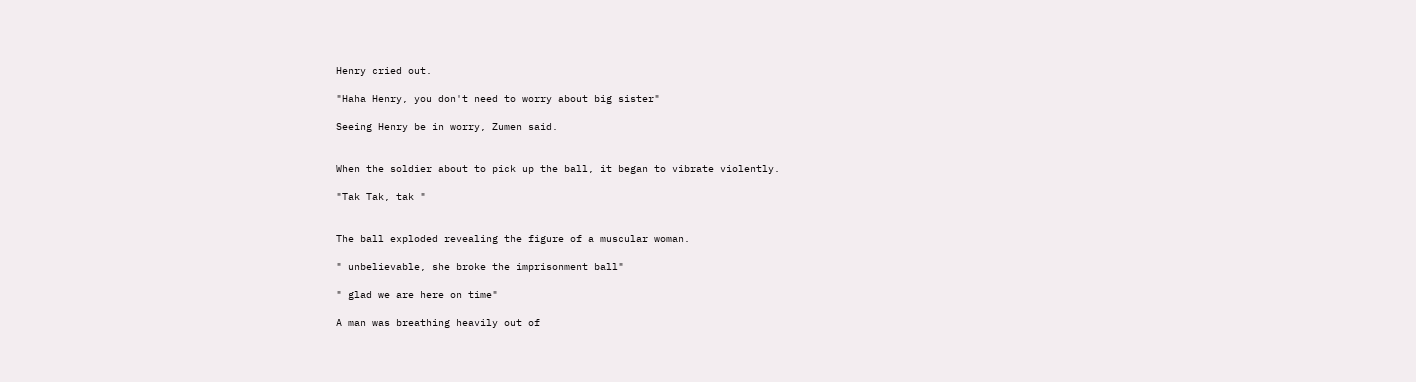Henry cried out.

"Haha Henry, you don't need to worry about big sister"

Seeing Henry be in worry, Zumen said.


When the soldier about to pick up the ball, it began to vibrate violently.

"Tak Tak, tak "


The ball exploded revealing the figure of a muscular woman.

" unbelievable, she broke the imprisonment ball"

" glad we are here on time"

A man was breathing heavily out of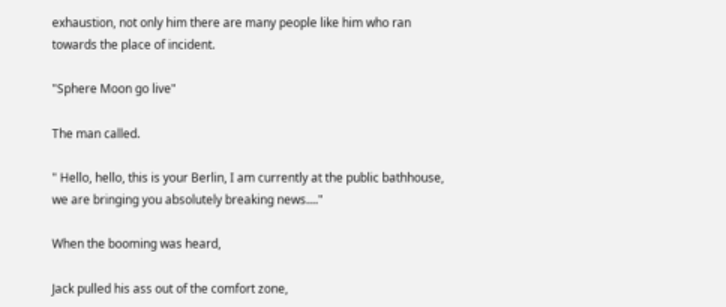exhaustion, not only him there are many people like him who ran towards the place of incident.

"Sphere Moon go live"

The man called.

" Hello, hello, this is your Berlin, I am currently at the public bathhouse, we are bringing you absolutely breaking news...."

When the booming was heard,

Jack pulled his ass out of the comfort zone,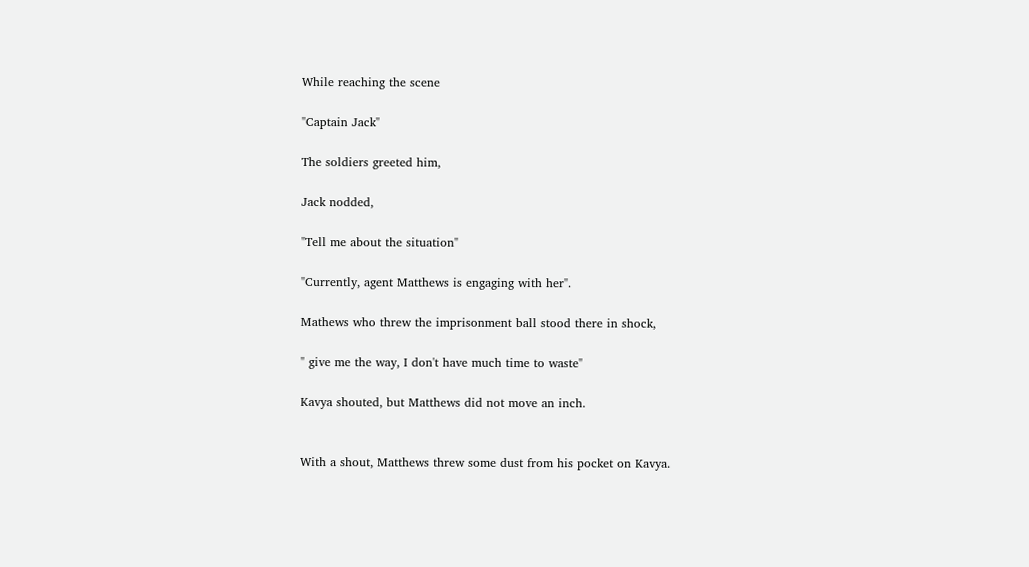While reaching the scene

"Captain Jack"

The soldiers greeted him,

Jack nodded,

"Tell me about the situation"

"Currently, agent Matthews is engaging with her".

Mathews who threw the imprisonment ball stood there in shock,

" give me the way, I don't have much time to waste"

Kavya shouted, but Matthews did not move an inch.


With a shout, Matthews threw some dust from his pocket on Kavya.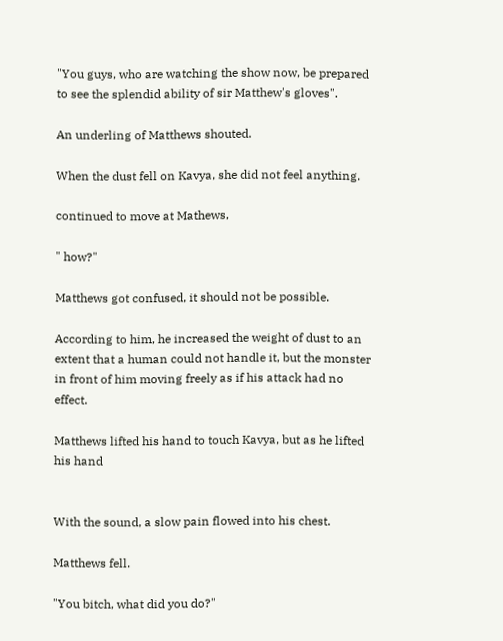"You guys, who are watching the show now, be prepared to see the splendid ability of sir Matthew's gloves".

An underling of Matthews shouted.

When the dust fell on Kavya, she did not feel anything.

continued to move at Mathews,

" how?"

Matthews got confused, it should not be possible.

According to him, he increased the weight of dust to an extent that a human could not handle it, but the monster in front of him moving freely as if his attack had no effect.

Matthews lifted his hand to touch Kavya, but as he lifted his hand


With the sound, a slow pain flowed into his chest.

Matthews fell.

"You bitch, what did you do?"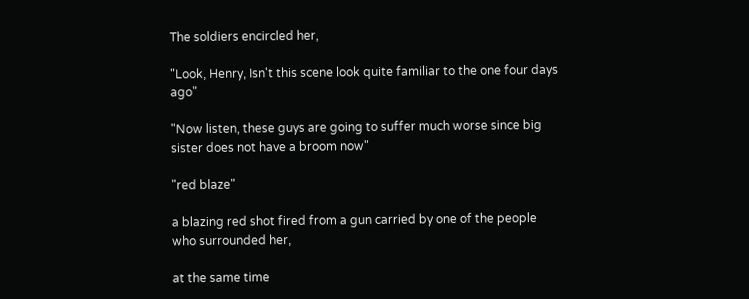The soldiers encircled her,

"Look, Henry, Isn't this scene look quite familiar to the one four days ago"

"Now listen, these guys are going to suffer much worse since big sister does not have a broom now"

"red blaze"

a blazing red shot fired from a gun carried by one of the people who surrounded her,

at the same time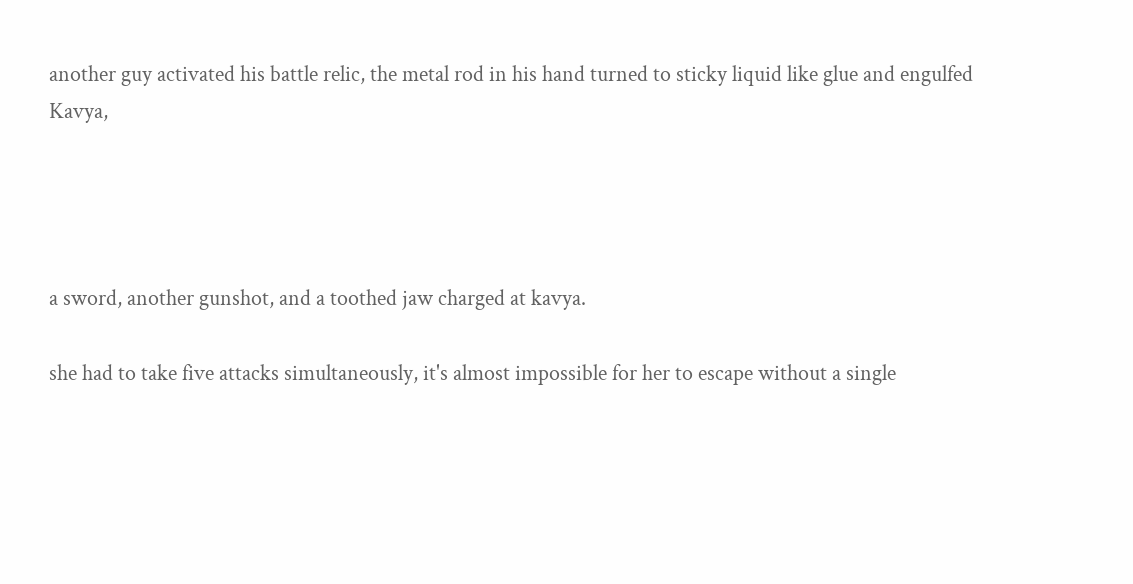another guy activated his battle relic, the metal rod in his hand turned to sticky liquid like glue and engulfed Kavya,




a sword, another gunshot, and a toothed jaw charged at kavya.

she had to take five attacks simultaneously, it's almost impossible for her to escape without a single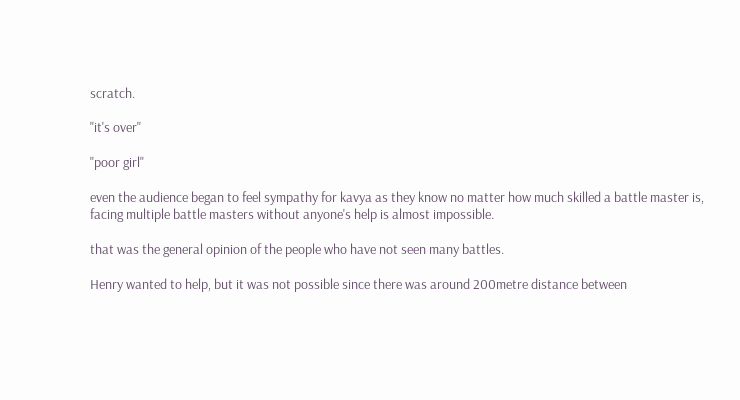scratch.

"it's over"

"poor girl"

even the audience began to feel sympathy for kavya as they know no matter how much skilled a battle master is, facing multiple battle masters without anyone's help is almost impossible.

that was the general opinion of the people who have not seen many battles.

Henry wanted to help, but it was not possible since there was around 200metre distance between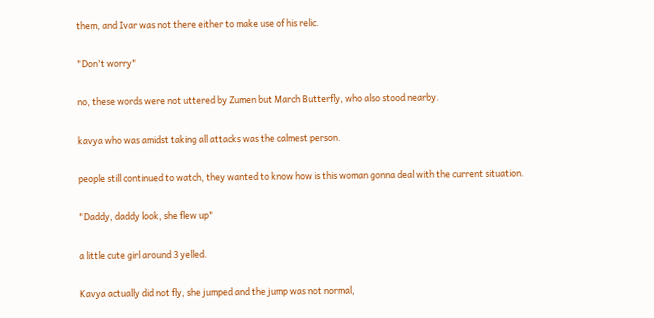them, and Ivar was not there either to make use of his relic.

"Don't worry"

no, these words were not uttered by Zumen but March Butterfly, who also stood nearby.

kavya who was amidst taking all attacks was the calmest person.

people still continued to watch, they wanted to know how is this woman gonna deal with the current situation.

"Daddy, daddy look, she flew up"

a little cute girl around 3 yelled.

Kavya actually did not fly, she jumped and the jump was not normal,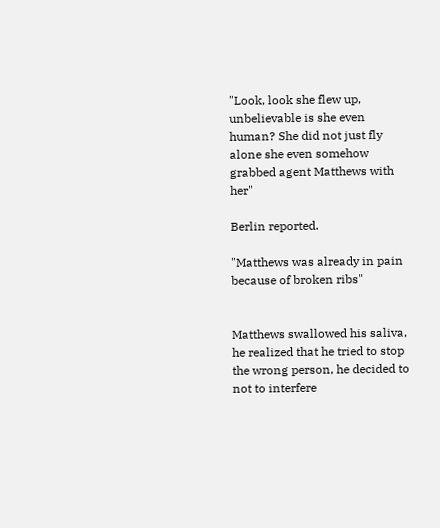"Look, look she flew up, unbelievable is she even human? She did not just fly alone she even somehow grabbed agent Matthews with her"

Berlin reported.

"Matthews was already in pain because of broken ribs"


Matthews swallowed his saliva, he realized that he tried to stop the wrong person, he decided to not to interfere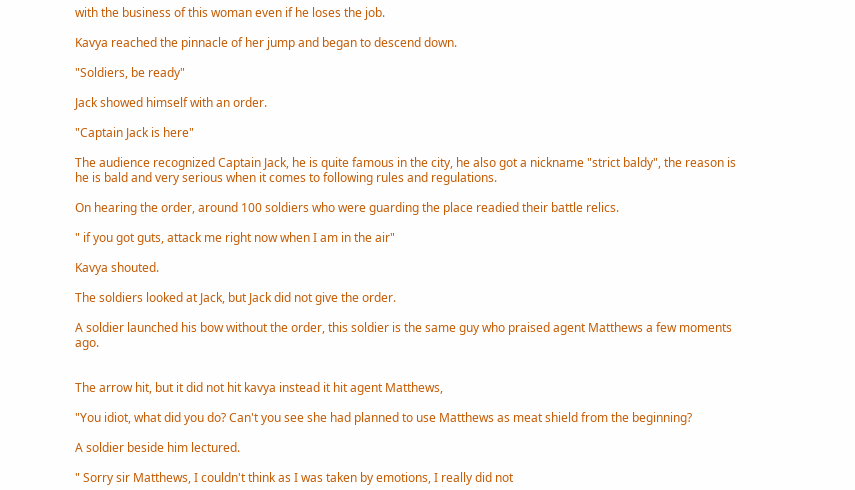with the business of this woman even if he loses the job.

Kavya reached the pinnacle of her jump and began to descend down.

"Soldiers, be ready"

Jack showed himself with an order.

"Captain Jack is here"

The audience recognized Captain Jack, he is quite famous in the city, he also got a nickname "strict baldy", the reason is he is bald and very serious when it comes to following rules and regulations.

On hearing the order, around 100 soldiers who were guarding the place readied their battle relics.

" if you got guts, attack me right now when I am in the air"

Kavya shouted.

The soldiers looked at Jack, but Jack did not give the order.

A soldier launched his bow without the order, this soldier is the same guy who praised agent Matthews a few moments ago.


The arrow hit, but it did not hit kavya instead it hit agent Matthews,

"You idiot, what did you do? Can't you see she had planned to use Matthews as meat shield from the beginning?

A soldier beside him lectured.

" Sorry sir Matthews, I couldn't think as I was taken by emotions, I really did not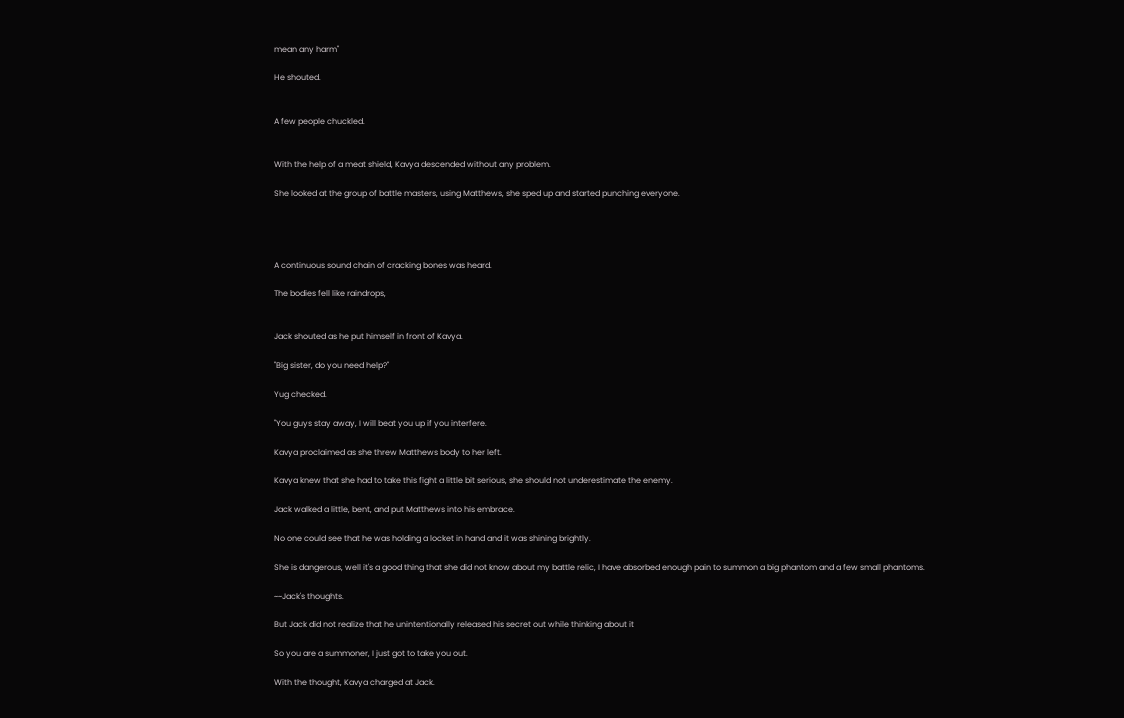mean any harm"

He shouted.


A few people chuckled.


With the help of a meat shield, Kavya descended without any problem.

She looked at the group of battle masters, using Matthews, she sped up and started punching everyone.




A continuous sound chain of cracking bones was heard.

The bodies fell like raindrops,


Jack shouted as he put himself in front of Kavya.

"Big sister, do you need help?"

Yug checked.

"You guys stay away, I will beat you up if you interfere.

Kavya proclaimed as she threw Matthews body to her left.

Kavya knew that she had to take this fight a little bit serious, she should not underestimate the enemy.

Jack walked a little, bent, and put Matthews into his embrace.

No one could see that he was holding a locket in hand and it was shining brightly.

She is dangerous, well it's a good thing that she did not know about my battle relic, I have absorbed enough pain to summon a big phantom and a few small phantoms.

~~Jack's thoughts.

But Jack did not realize that he unintentionally released his secret out while thinking about it

So you are a summoner, I just got to take you out.

With the thought, Kavya charged at Jack.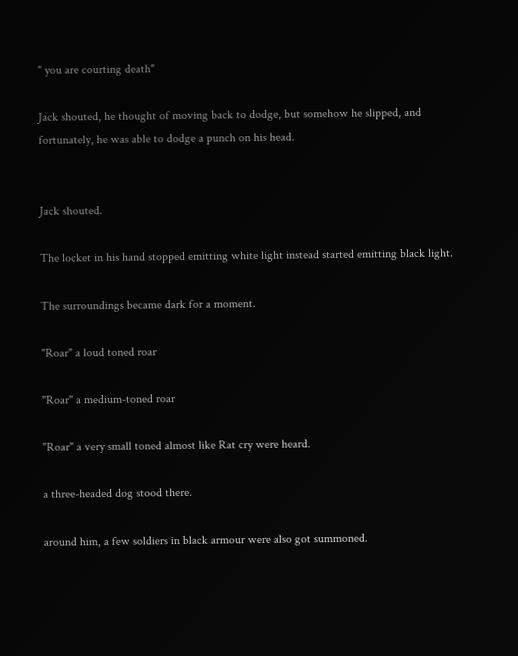" you are courting death"

Jack shouted, he thought of moving back to dodge, but somehow he slipped, and fortunately, he was able to dodge a punch on his head.


Jack shouted.

The locket in his hand stopped emitting white light instead started emitting black light.

The surroundings became dark for a moment.

"Roar" a loud toned roar

"Roar" a medium-toned roar

"Roar" a very small toned almost like Rat cry were heard.

a three-headed dog stood there.

around him, a few soldiers in black armour were also got summoned.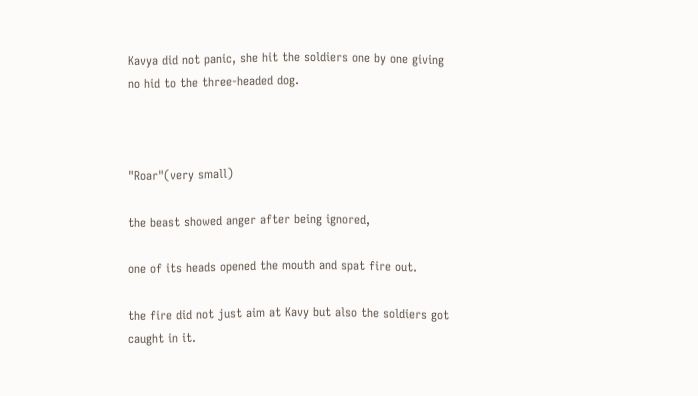Kavya did not panic, she hit the soldiers one by one giving no hid to the three-headed dog.



"Roar"(very small)

the beast showed anger after being ignored,

one of its heads opened the mouth and spat fire out.

the fire did not just aim at Kavy but also the soldiers got caught in it.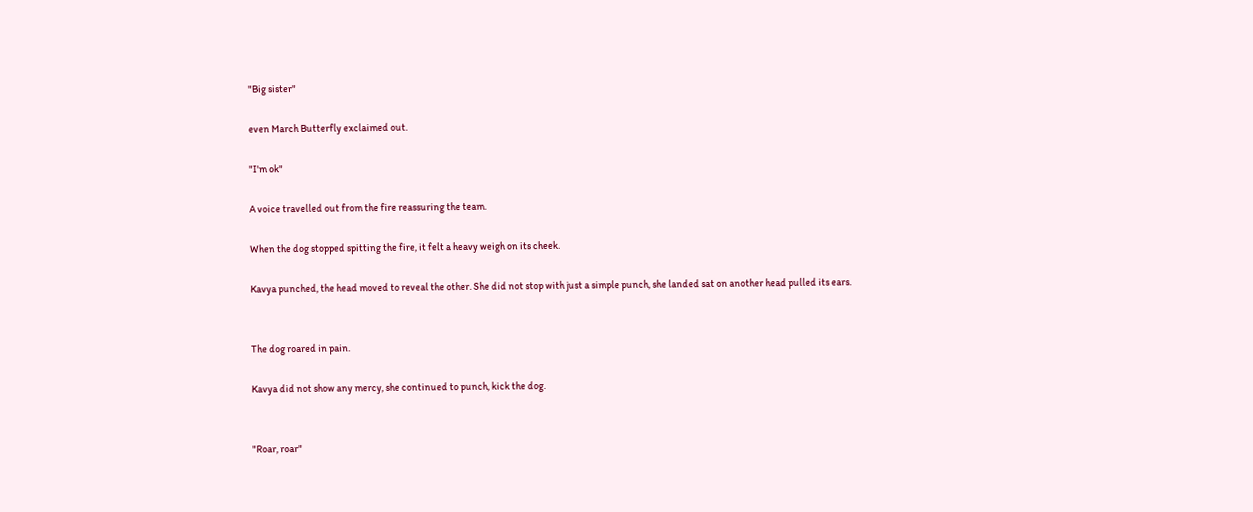"Big sister"

even March Butterfly exclaimed out.

"I'm ok"

A voice travelled out from the fire reassuring the team.

When the dog stopped spitting the fire, it felt a heavy weigh on its cheek.

Kavya punched, the head moved to reveal the other. She did not stop with just a simple punch, she landed sat on another head pulled its ears.


The dog roared in pain.

Kavya did not show any mercy, she continued to punch, kick the dog.


"Roar, roar"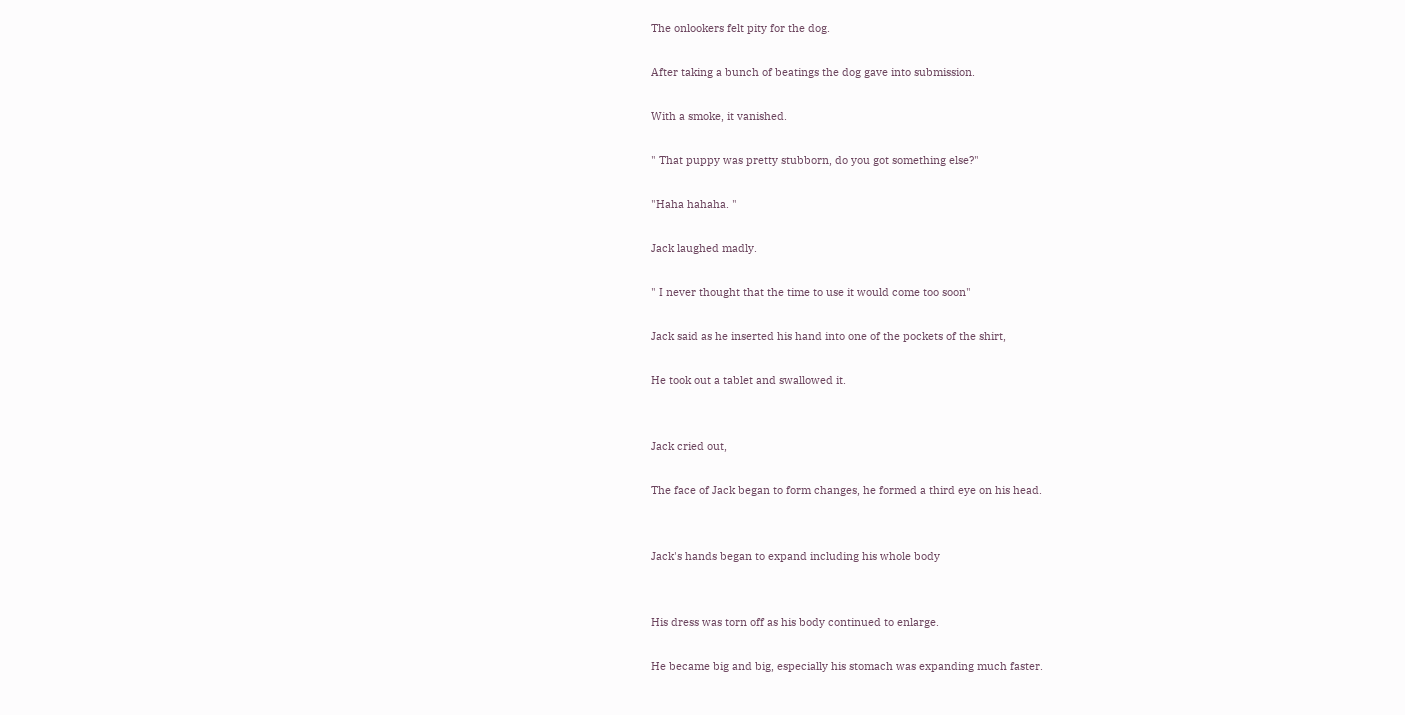The onlookers felt pity for the dog.

After taking a bunch of beatings the dog gave into submission.

With a smoke, it vanished.

" That puppy was pretty stubborn, do you got something else?"

"Haha hahaha. "

Jack laughed madly.

" I never thought that the time to use it would come too soon"

Jack said as he inserted his hand into one of the pockets of the shirt,

He took out a tablet and swallowed it.


Jack cried out,

The face of Jack began to form changes, he formed a third eye on his head.


Jack's hands began to expand including his whole body


His dress was torn off as his body continued to enlarge.

He became big and big, especially his stomach was expanding much faster.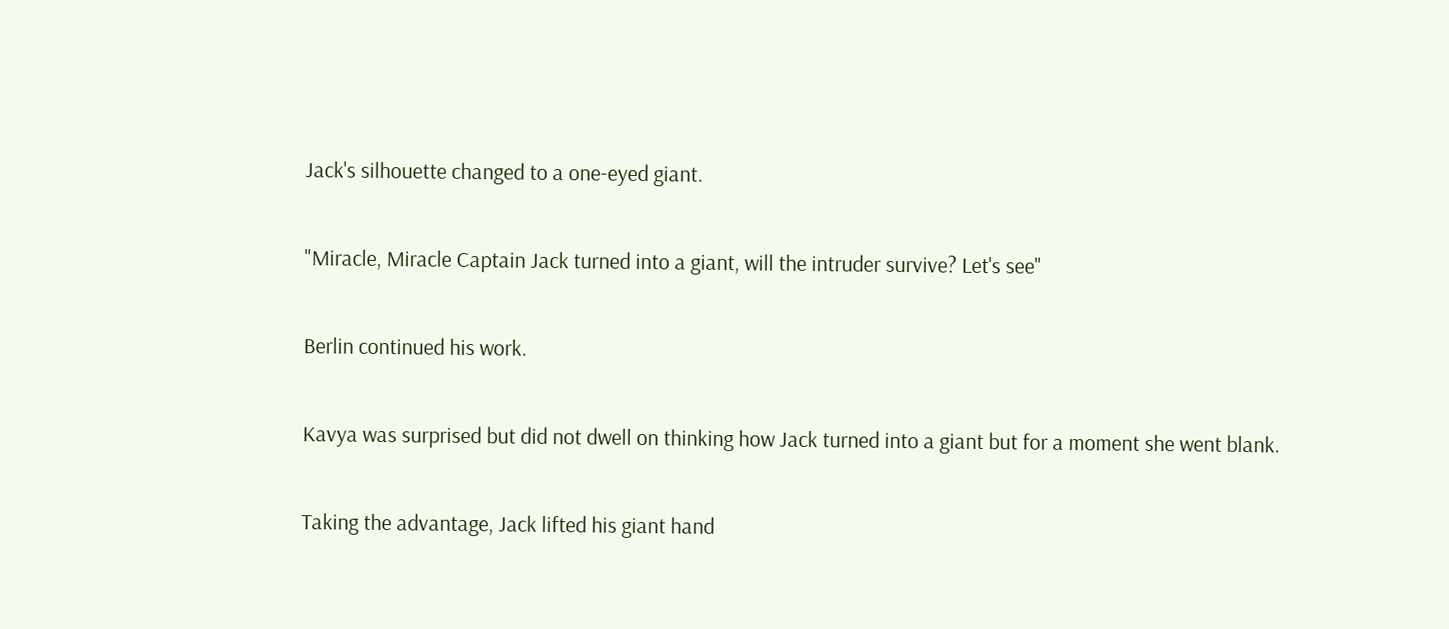Jack's silhouette changed to a one-eyed giant.

"Miracle, Miracle Captain Jack turned into a giant, will the intruder survive? Let's see"

Berlin continued his work.

Kavya was surprised but did not dwell on thinking how Jack turned into a giant but for a moment she went blank.

Taking the advantage, Jack lifted his giant hand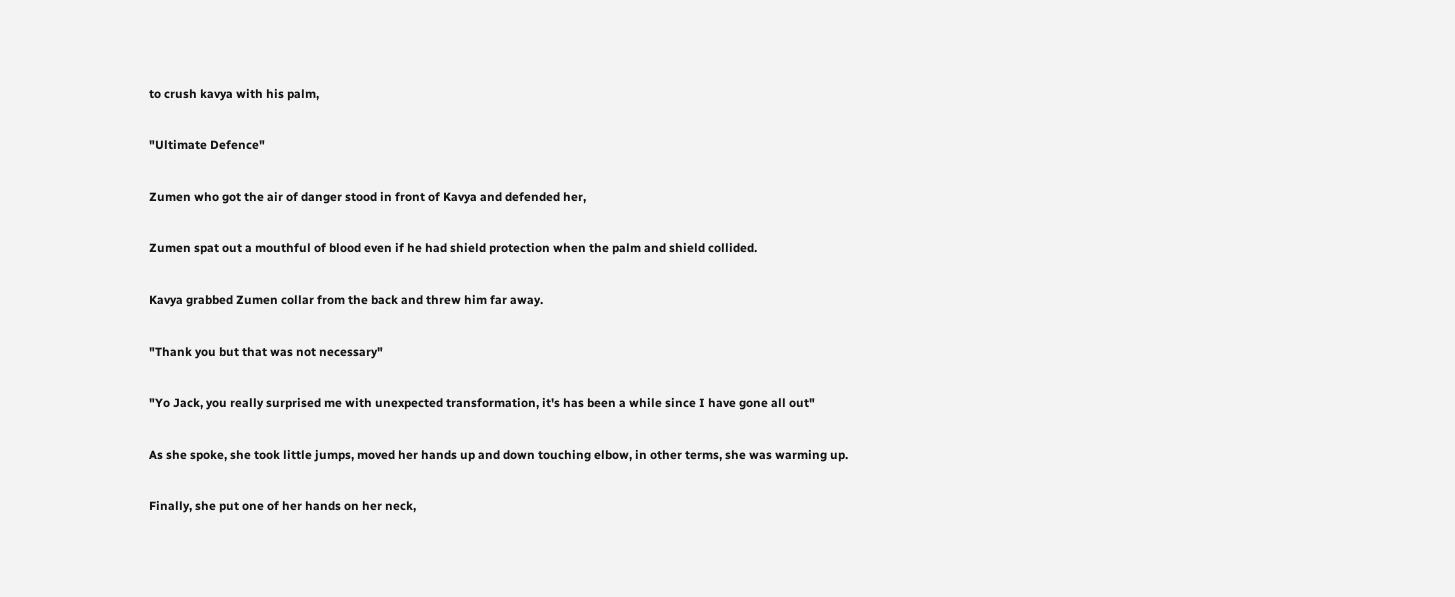to crush kavya with his palm,

"Ultimate Defence"

Zumen who got the air of danger stood in front of Kavya and defended her,

Zumen spat out a mouthful of blood even if he had shield protection when the palm and shield collided.

Kavya grabbed Zumen collar from the back and threw him far away.

"Thank you but that was not necessary"

"Yo Jack, you really surprised me with unexpected transformation, it's has been a while since I have gone all out"

As she spoke, she took little jumps, moved her hands up and down touching elbow, in other terms, she was warming up.

Finally, she put one of her hands on her neck,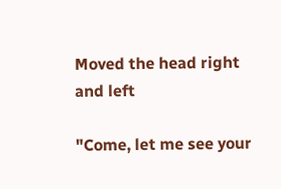Moved the head right and left

"Come, let me see your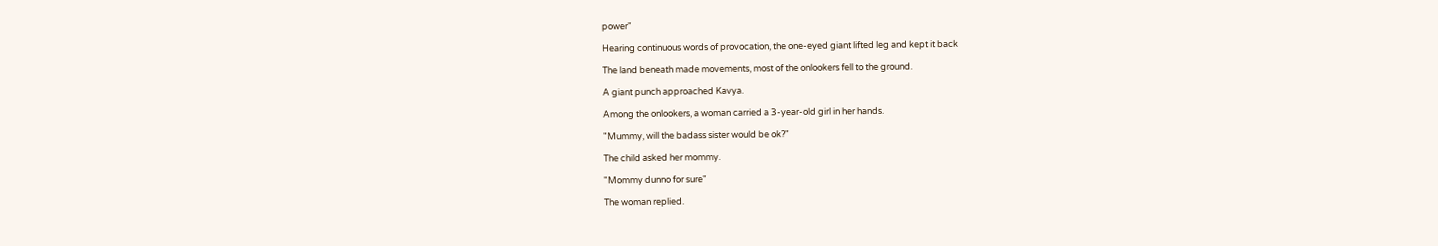power"

Hearing continuous words of provocation, the one-eyed giant lifted leg and kept it back

The land beneath made movements, most of the onlookers fell to the ground.

A giant punch approached Kavya.

Among the onlookers, a woman carried a 3-year-old girl in her hands.

"Mummy, will the badass sister would be ok?"

The child asked her mommy.

"Mommy dunno for sure"

The woman replied.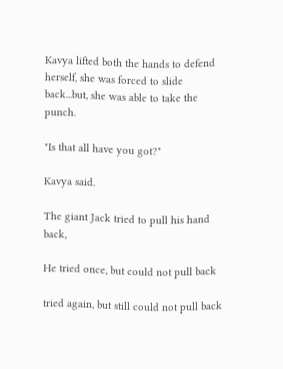Kavya lifted both the hands to defend herself, she was forced to slide back...but, she was able to take the punch.

"Is that all have you got?"

Kavya said.

The giant Jack tried to pull his hand back,

He tried once, but could not pull back

tried again, but still could not pull back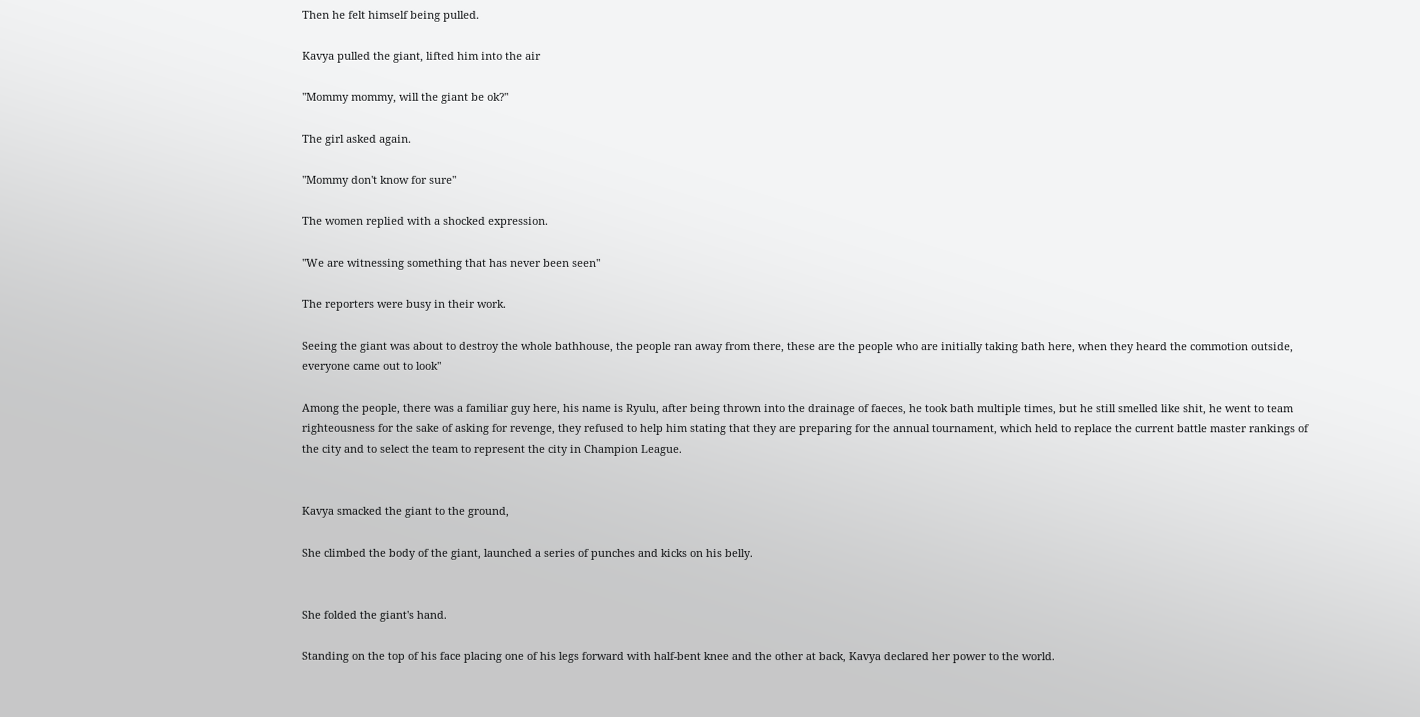Then he felt himself being pulled.

Kavya pulled the giant, lifted him into the air

"Mommy mommy, will the giant be ok?"

The girl asked again.

"Mommy don't know for sure"

The women replied with a shocked expression.

"We are witnessing something that has never been seen"

The reporters were busy in their work.

Seeing the giant was about to destroy the whole bathhouse, the people ran away from there, these are the people who are initially taking bath here, when they heard the commotion outside, everyone came out to look"

Among the people, there was a familiar guy here, his name is Ryulu, after being thrown into the drainage of faeces, he took bath multiple times, but he still smelled like shit, he went to team righteousness for the sake of asking for revenge, they refused to help him stating that they are preparing for the annual tournament, which held to replace the current battle master rankings of the city and to select the team to represent the city in Champion League.


Kavya smacked the giant to the ground,

She climbed the body of the giant, launched a series of punches and kicks on his belly.


She folded the giant's hand.

Standing on the top of his face placing one of his legs forward with half-bent knee and the other at back, Kavya declared her power to the world.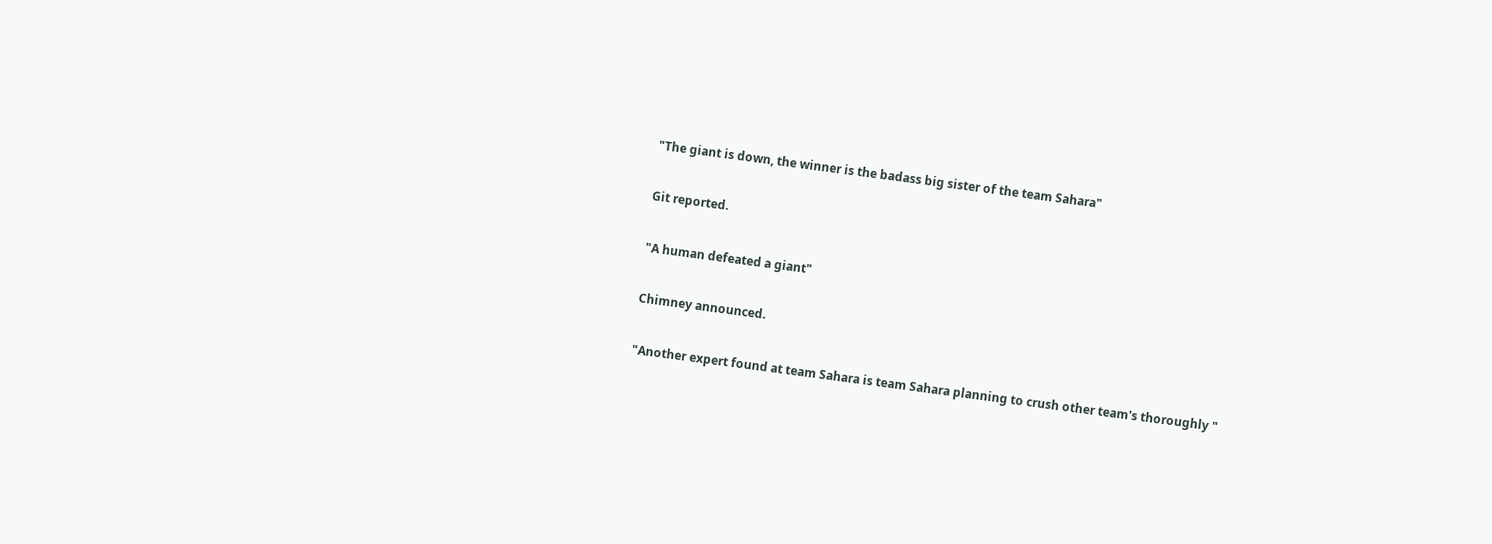"The giant is down, the winner is the badass big sister of the team Sahara"

Git reported.

"A human defeated a giant"

Chimney announced.

"Another expert found at team Sahara is team Sahara planning to crush other team's thoroughly "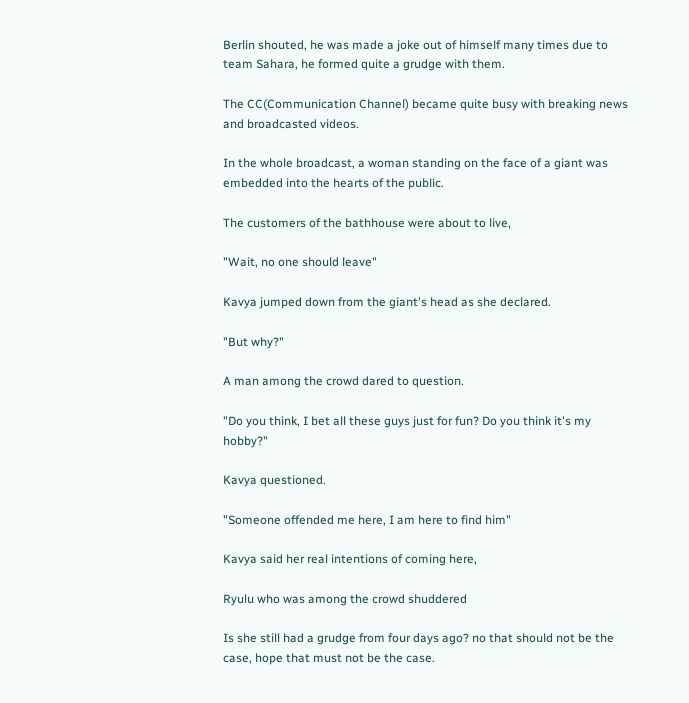Berlin shouted, he was made a joke out of himself many times due to team Sahara, he formed quite a grudge with them.

The CC(Communication Channel) became quite busy with breaking news and broadcasted videos.

In the whole broadcast, a woman standing on the face of a giant was embedded into the hearts of the public.

The customers of the bathhouse were about to live,

"Wait, no one should leave"

Kavya jumped down from the giant's head as she declared.

"But why?"

A man among the crowd dared to question.

"Do you think, I bet all these guys just for fun? Do you think it's my hobby?"

Kavya questioned.

"Someone offended me here, I am here to find him"

Kavya said her real intentions of coming here,

Ryulu who was among the crowd shuddered

Is she still had a grudge from four days ago? no that should not be the case, hope that must not be the case.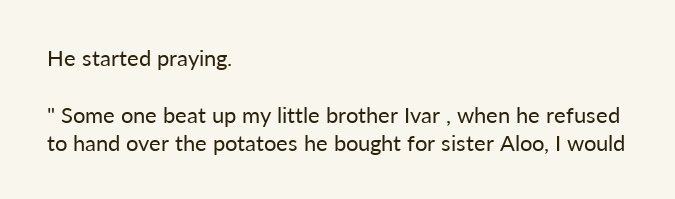He started praying.

" Some one beat up my little brother Ivar , when he refused to hand over the potatoes he bought for sister Aloo, I would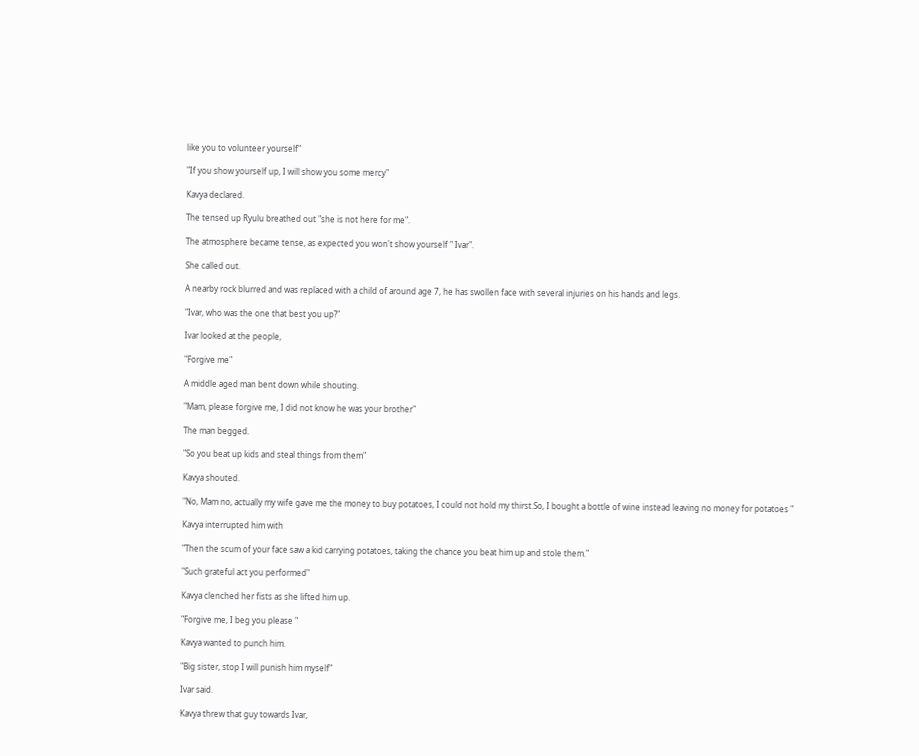like you to volunteer yourself"

"If you show yourself up, I will show you some mercy"

Kavya declared.

The tensed up Ryulu breathed out "she is not here for me".

The atmosphere became tense, as expected you won't show yourself " Ivar".

She called out.

A nearby rock blurred and was replaced with a child of around age 7, he has swollen face with several injuries on his hands and legs.

"Ivar, who was the one that best you up?"

Ivar looked at the people,

"Forgive me"

A middle aged man bent down while shouting.

"Mam, please forgive me, I did not know he was your brother"

The man begged.

"So you beat up kids and steal things from them"

Kavya shouted.

"No, Mam no, actually my wife gave me the money to buy potatoes, I could not hold my thirst.So, I bought a bottle of wine instead leaving no money for potatoes "

Kavya interrupted him with

"Then the scum of your face saw a kid carrying potatoes, taking the chance you beat him up and stole them."

"Such grateful act you performed"

Kavya clenched her fists as she lifted him up.

"Forgive me, I beg you please "

Kavya wanted to punch him.

"Big sister, stop I will punish him myself"

Ivar said.

Kavya threw that guy towards Ivar,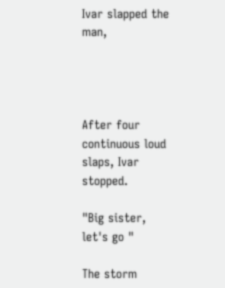Ivar slapped the man,




After four continuous loud slaps, Ivar stopped.

"Big sister, let's go "

The storm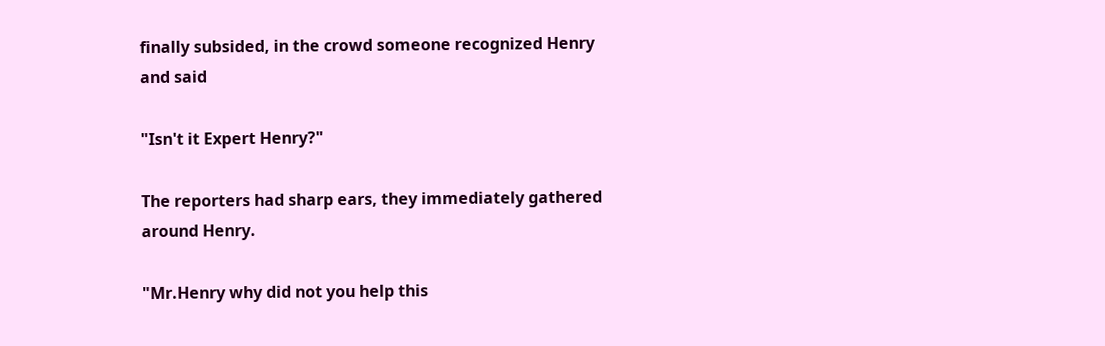finally subsided, in the crowd someone recognized Henry and said

"Isn't it Expert Henry?"

The reporters had sharp ears, they immediately gathered around Henry.

"Mr.Henry why did not you help this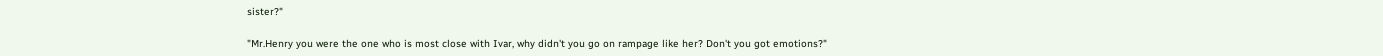sister?"

"Mr.Henry you were the one who is most close with Ivar, why didn't you go on rampage like her? Don't you got emotions?"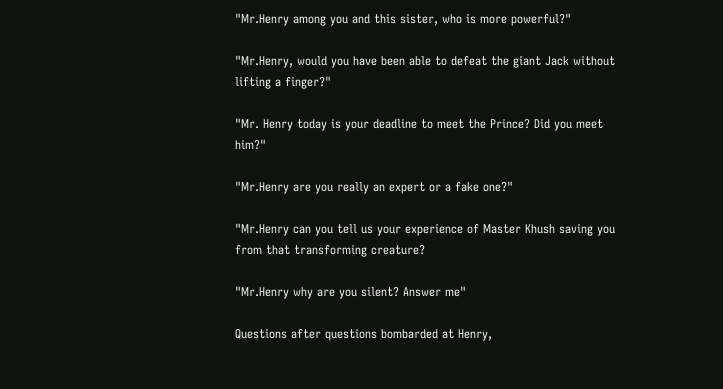"Mr.Henry among you and this sister, who is more powerful?"

"Mr.Henry, would you have been able to defeat the giant Jack without lifting a finger?"

"Mr. Henry today is your deadline to meet the Prince? Did you meet him?"

"Mr.Henry are you really an expert or a fake one?"

"Mr.Henry can you tell us your experience of Master Khush saving you from that transforming creature?

"Mr.Henry why are you silent? Answer me"

Questions after questions bombarded at Henry,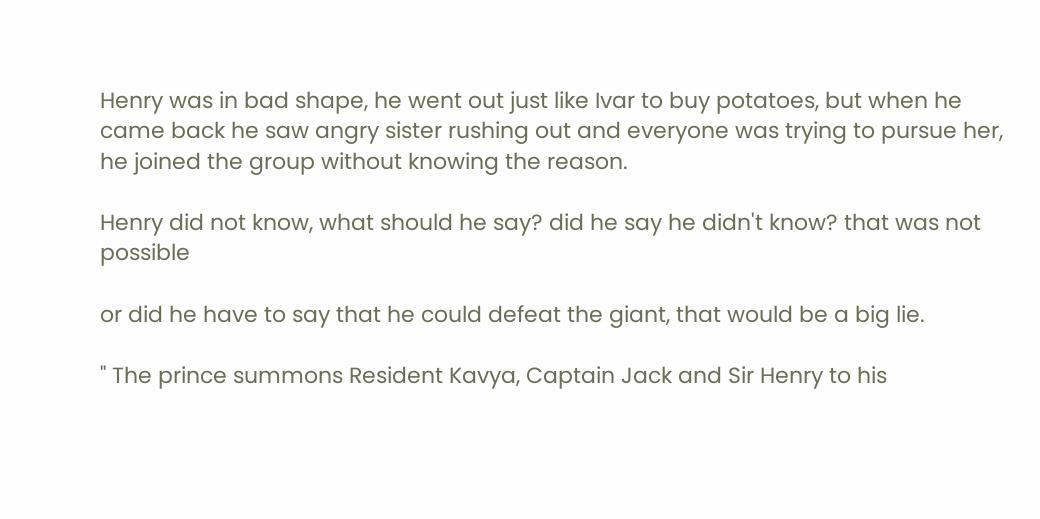Henry was in bad shape, he went out just like Ivar to buy potatoes, but when he came back he saw angry sister rushing out and everyone was trying to pursue her, he joined the group without knowing the reason.

Henry did not know, what should he say? did he say he didn't know? that was not possible

or did he have to say that he could defeat the giant, that would be a big lie.

" The prince summons Resident Kavya, Captain Jack and Sir Henry to his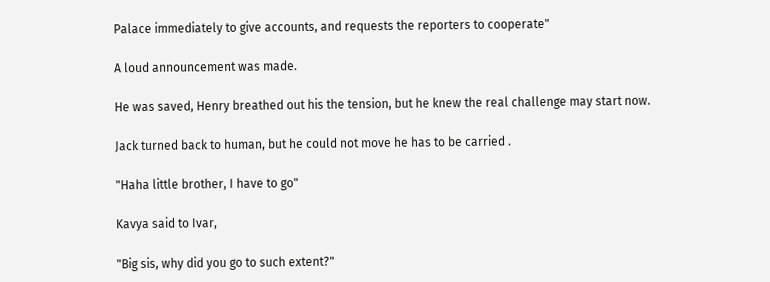Palace immediately to give accounts, and requests the reporters to cooperate"

A loud announcement was made.

He was saved, Henry breathed out his the tension, but he knew the real challenge may start now.

Jack turned back to human, but he could not move he has to be carried .

"Haha little brother, I have to go"

Kavya said to Ivar,

"Big sis, why did you go to such extent?"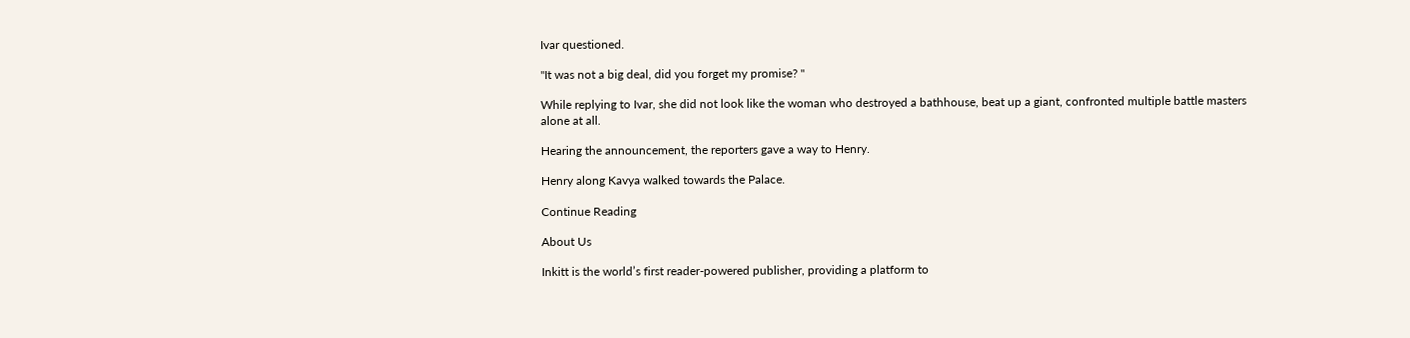Ivar questioned.

"It was not a big deal, did you forget my promise? "

While replying to Ivar, she did not look like the woman who destroyed a bathhouse, beat up a giant, confronted multiple battle masters alone at all.

Hearing the announcement, the reporters gave a way to Henry.

Henry along Kavya walked towards the Palace.

Continue Reading

About Us

Inkitt is the world’s first reader-powered publisher, providing a platform to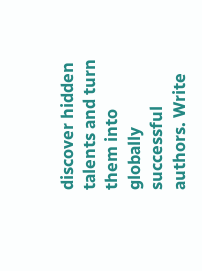discover hidden talents and turn them into globally successful authors. Write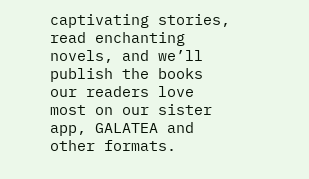captivating stories, read enchanting novels, and we’ll publish the books our readers love most on our sister app, GALATEA and other formats.